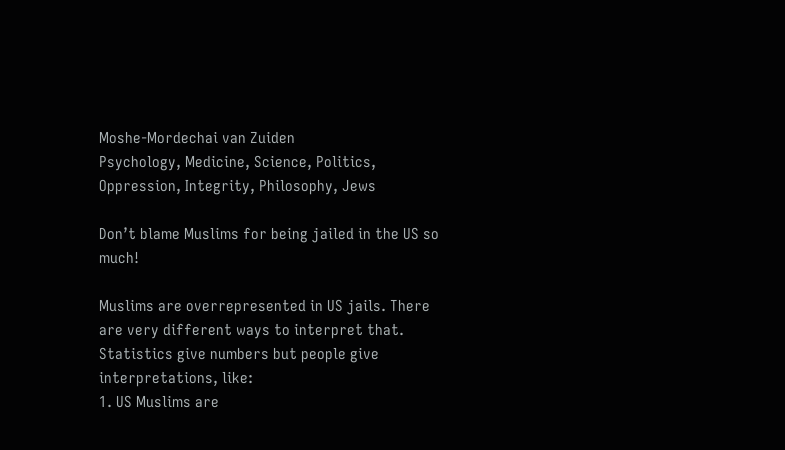Moshe-Mordechai van Zuiden
Psychology, Medicine, Science, Politics, Oppression, Integrity, Philosophy, Jews

Don’t blame Muslims for being jailed in the US so much!

Muslims are overrepresented in US jails. There are very different ways to interpret that. Statistics give numbers but people give interpretations, like:
1. US Muslims are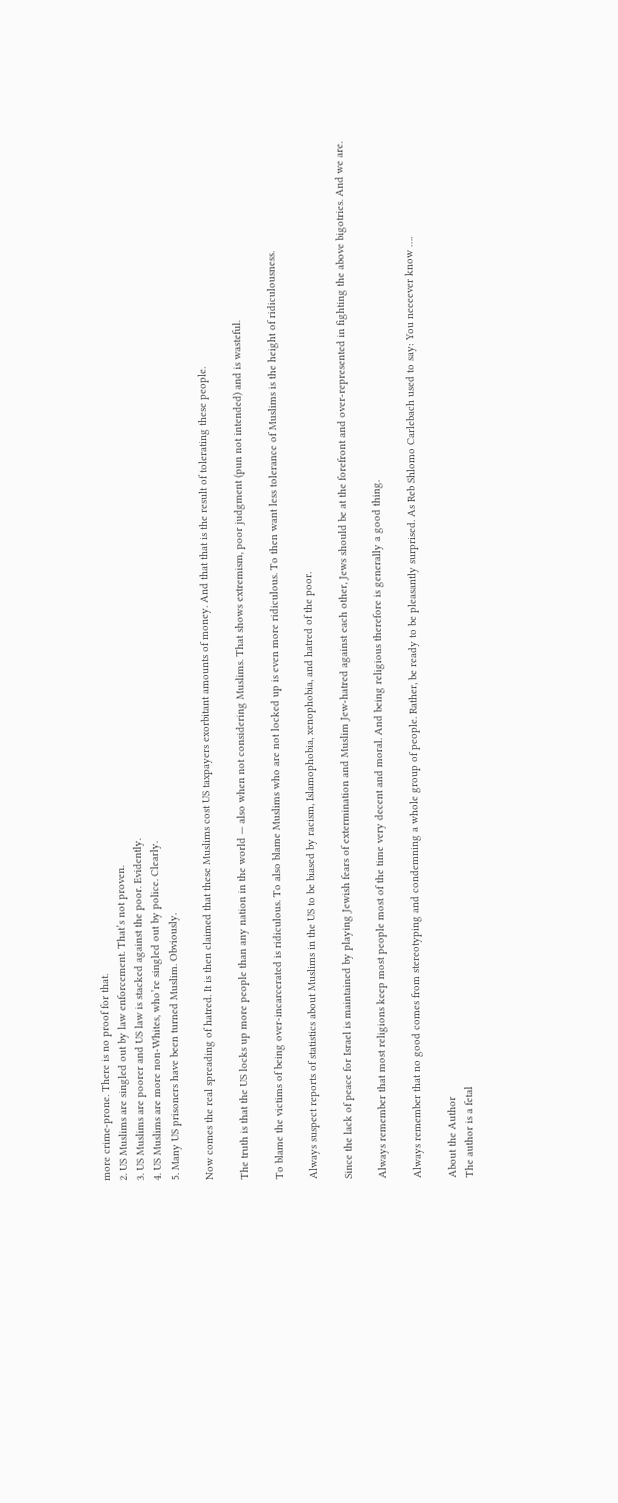more crime-prone. There is no proof for that.
2. US Muslims are singled out by law enforcement. That’s not proven.
3. US Muslims are poorer and US law is stacked against the poor. Evidently.
4. US Muslims are more non-Whites, who’re singled out by police. Clearly.
5. Many US prisoners have been turned Muslim. Obviously.

Now comes the real spreading of hatred. It is then claimed that these Muslims cost US taxpayers exorbitant amounts of money. And that that is the result of tolerating these people.

The truth is that the US locks up more people than any nation in the world — also when not considering Muslims. That shows extremism, poor judgment (pun not intended) and is wasteful.

To blame the victims of being over-incarcerated is ridiculous. To also blame Muslims who are not locked up is even more ridiculous. To then want less tolerance of Muslims is the height of ridiculousness.

Always suspect reports of statistics about Muslims in the US to be biased by racism, Islamophobia, xenophobia, and hatred of the poor.

Since the lack of peace for Israel is maintained by playing Jewish fears of extermination and Muslim Jew-hatred against each other, Jews should be at the forefront and over-represented in fighting the above bigotries. And we are.

Always remember that most religions keep most people most of the time very decent and moral. And being religious therefore is generally a good thing.

Always remember that no good comes from stereotyping and condemning a whole group of people. Rather, be ready to be pleasantly surprised. As Reb Shlomo Carlebach used to say: You neeeever know ….

About the Author
The author is a fetal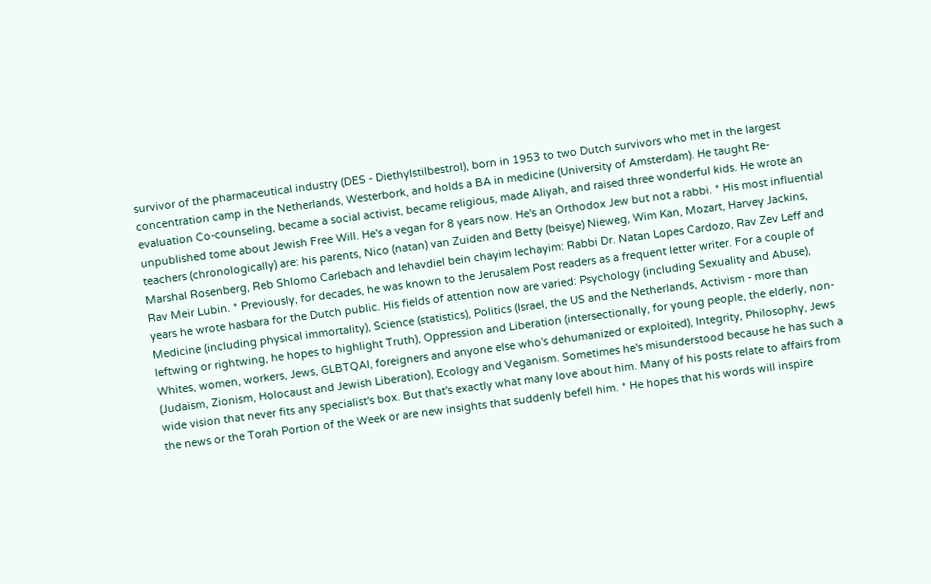survivor of the pharmaceutical industry (DES - Diethylstilbestrol), born in 1953 to two Dutch survivors who met in the largest concentration camp in the Netherlands, Westerbork, and holds a BA in medicine (University of Amsterdam). He taught Re-evaluation Co-counseling, became a social activist, became religious, made Aliyah, and raised three wonderful kids. He wrote an unpublished tome about Jewish Free Will. He's a vegan for 8 years now. He's an Orthodox Jew but not a rabbi. * His most influential teachers (chronologically) are: his parents, Nico (natan) van Zuiden and Betty (beisye) Nieweg, Wim Kan, Mozart, Harvey Jackins, Marshal Rosenberg, Reb Shlomo Carlebach and lehavdiel bein chayim lechayim: Rabbi Dr. Natan Lopes Cardozo, Rav Zev Leff and Rav Meir Lubin. * Previously, for decades, he was known to the Jerusalem Post readers as a frequent letter writer. For a couple of years he wrote hasbara for the Dutch public. His fields of attention now are varied: Psychology (including Sexuality and Abuse), Medicine (including physical immortality), Science (statistics), Politics (Israel, the US and the Netherlands, Activism - more than leftwing or rightwing, he hopes to highlight Truth), Oppression and Liberation (intersectionally, for young people, the elderly, non-Whites, women, workers, Jews, GLBTQAI, foreigners and anyone else who's dehumanized or exploited), Integrity, Philosophy, Jews (Judaism, Zionism, Holocaust and Jewish Liberation), Ecology and Veganism. Sometimes he's misunderstood because he has such a wide vision that never fits any specialist's box. But that's exactly what many love about him. Many of his posts relate to affairs from the news or the Torah Portion of the Week or are new insights that suddenly befell him. * He hopes that his words will inspire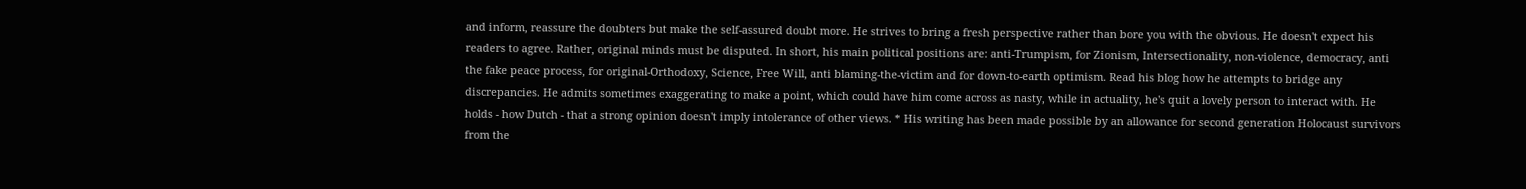and inform, reassure the doubters but make the self-assured doubt more. He strives to bring a fresh perspective rather than bore you with the obvious. He doesn't expect his readers to agree. Rather, original minds must be disputed. In short, his main political positions are: anti-Trumpism, for Zionism, Intersectionality, non-violence, democracy, anti the fake peace process, for original-Orthodoxy, Science, Free Will, anti blaming-the-victim and for down-to-earth optimism. Read his blog how he attempts to bridge any discrepancies. He admits sometimes exaggerating to make a point, which could have him come across as nasty, while in actuality, he's quit a lovely person to interact with. He holds - how Dutch - that a strong opinion doesn't imply intolerance of other views. * His writing has been made possible by an allowance for second generation Holocaust survivors from the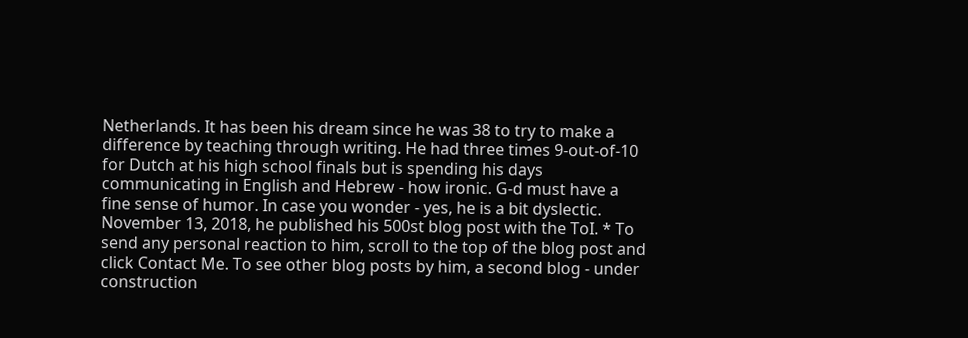Netherlands. It has been his dream since he was 38 to try to make a difference by teaching through writing. He had three times 9-out-of-10 for Dutch at his high school finals but is spending his days communicating in English and Hebrew - how ironic. G-d must have a fine sense of humor. In case you wonder - yes, he is a bit dyslectic. November 13, 2018, he published his 500st blog post with the ToI. * To send any personal reaction to him, scroll to the top of the blog post and click Contact Me. To see other blog posts by him, a second blog - under construction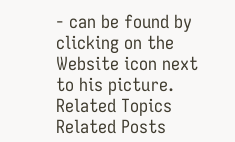- can be found by clicking on the Website icon next to his picture.
Related Topics
Related Posts